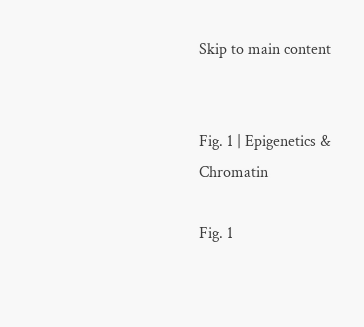Skip to main content


Fig. 1 | Epigenetics & Chromatin

Fig. 1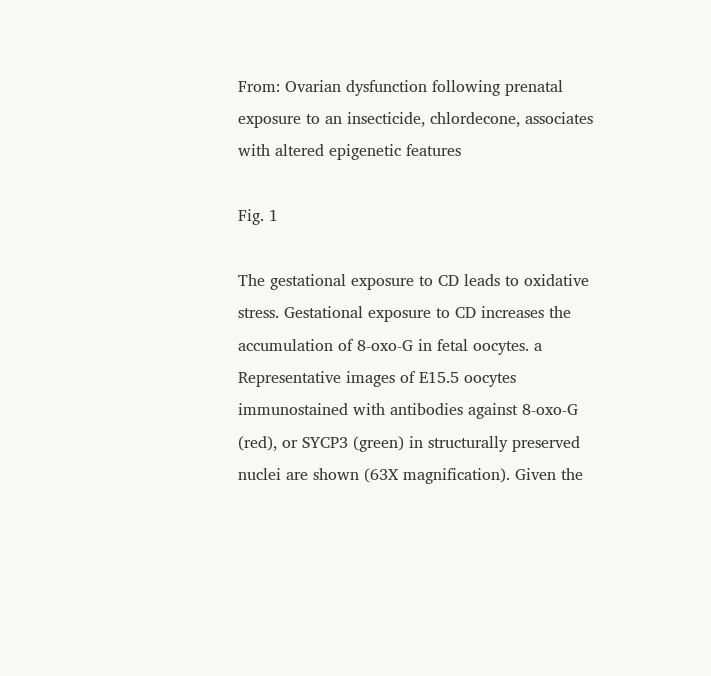From: Ovarian dysfunction following prenatal exposure to an insecticide, chlordecone, associates with altered epigenetic features

Fig. 1

The gestational exposure to CD leads to oxidative stress. Gestational exposure to CD increases the accumulation of 8-oxo-G in fetal oocytes. a Representative images of E15.5 oocytes immunostained with antibodies against 8-oxo-G (red), or SYCP3 (green) in structurally preserved nuclei are shown (63X magnification). Given the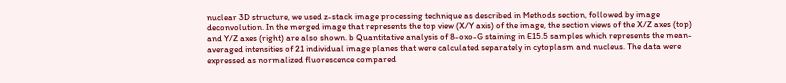nuclear 3D structure, we used z-stack image processing technique as described in Methods section, followed by image deconvolution. In the merged image that represents the top view (X/Y axis) of the image, the section views of the X/Z axes (top) and Y/Z axes (right) are also shown. b Quantitative analysis of 8-oxo-G staining in E15.5 samples which represents the mean-averaged intensities of 21 individual image planes that were calculated separately in cytoplasm and nucleus. The data were expressed as normalized fluorescence compared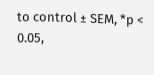to control ± SEM, *p < 0.05,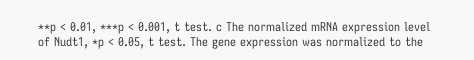**p < 0.01, ***p < 0.001, t test. c The normalized mRNA expression level of Nudt1, *p < 0.05, t test. The gene expression was normalized to the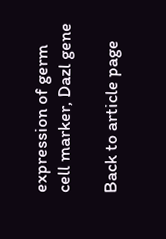expression of germ cell marker, Dazl gene

Back to article page